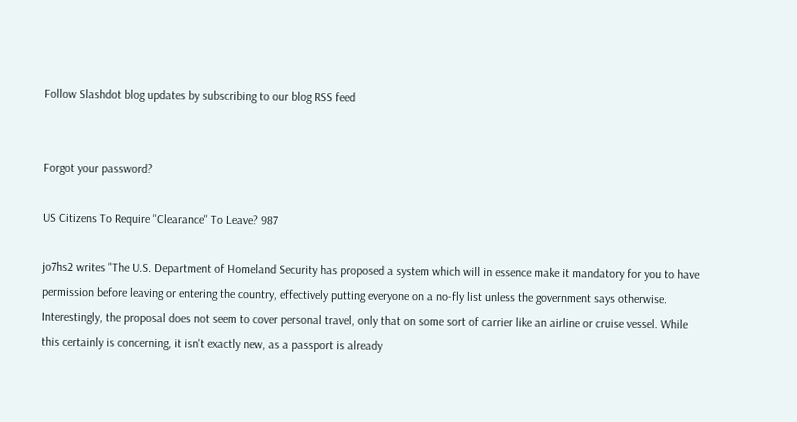Follow Slashdot blog updates by subscribing to our blog RSS feed


Forgot your password?

US Citizens To Require ''Clearance'' To Leave? 987

jo7hs2 writes "The U.S. Department of Homeland Security has proposed a system which will in essence make it mandatory for you to have permission before leaving or entering the country, effectively putting everyone on a no-fly list unless the government says otherwise. Interestingly, the proposal does not seem to cover personal travel, only that on some sort of carrier like an airline or cruise vessel. While this certainly is concerning, it isn't exactly new, as a passport is already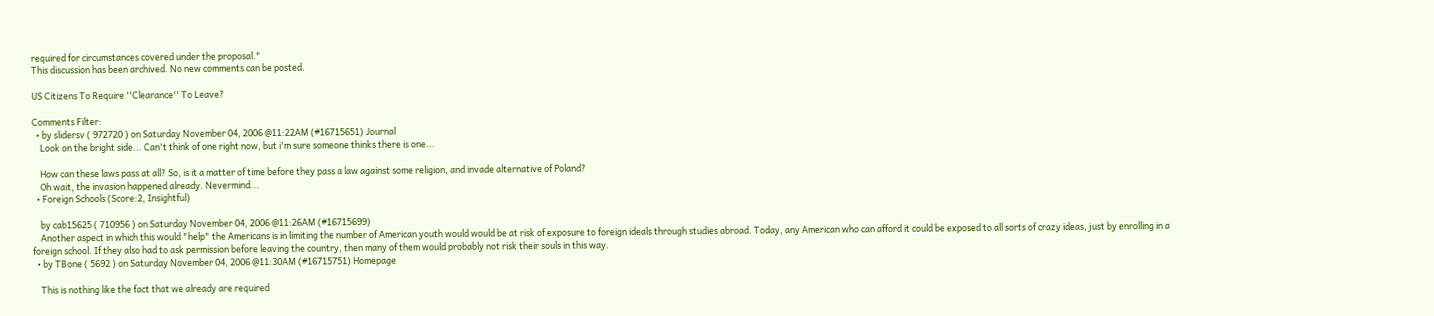required for circumstances covered under the proposal."
This discussion has been archived. No new comments can be posted.

US Citizens To Require ''Clearance'' To Leave?

Comments Filter:
  • by slidersv ( 972720 ) on Saturday November 04, 2006 @11:22AM (#16715651) Journal
    Look on the bright side... Can't think of one right now, but i'm sure someone thinks there is one...

    How can these laws pass at all? So, is it a matter of time before they pass a law against some religion, and invade alternative of Poland?
    Oh wait, the invasion happened already. Nevermind...
  • Foreign Schools (Score:2, Insightful)

    by cab15625 ( 710956 ) on Saturday November 04, 2006 @11:26AM (#16715699)
    Another aspect in which this would "help" the Americans is in limiting the number of American youth would would be at risk of exposure to foreign ideals through studies abroad. Today, any American who can afford it could be exposed to all sorts of crazy ideas, just by enrolling in a foreign school. If they also had to ask permission before leaving the country, then many of them would probably not risk their souls in this way.
  • by TBone ( 5692 ) on Saturday November 04, 2006 @11:30AM (#16715751) Homepage

    This is nothing like the fact that we already are required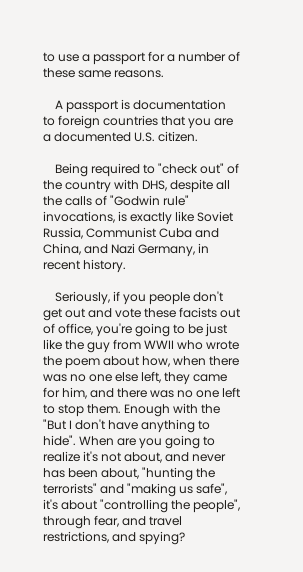to use a passport for a number of these same reasons.

    A passport is documentation to foreign countries that you are a documented U.S. citizen.

    Being required to "check out" of the country with DHS, despite all the calls of "Godwin rule" invocations, is exactly like Soviet Russia, Communist Cuba and China, and Nazi Germany, in recent history.

    Seriously, if you people don't get out and vote these facists out of office, you're going to be just like the guy from WWII who wrote the poem about how, when there was no one else left, they came for him, and there was no one left to stop them. Enough with the "But I don't have anything to hide". When are you going to realize it's not about, and never has been about, "hunting the terrorists" and "making us safe", it's about "controlling the people", through fear, and travel restrictions, and spying?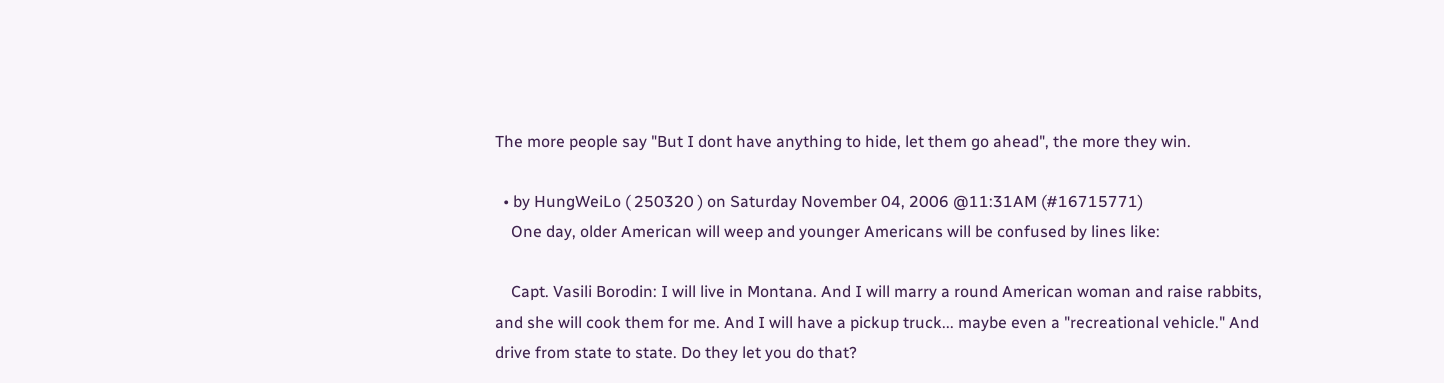The more people say "But I dont have anything to hide, let them go ahead", the more they win.

  • by HungWeiLo ( 250320 ) on Saturday November 04, 2006 @11:31AM (#16715771)
    One day, older American will weep and younger Americans will be confused by lines like:

    Capt. Vasili Borodin: I will live in Montana. And I will marry a round American woman and raise rabbits, and she will cook them for me. And I will have a pickup truck... maybe even a "recreational vehicle." And drive from state to state. Do they let you do that?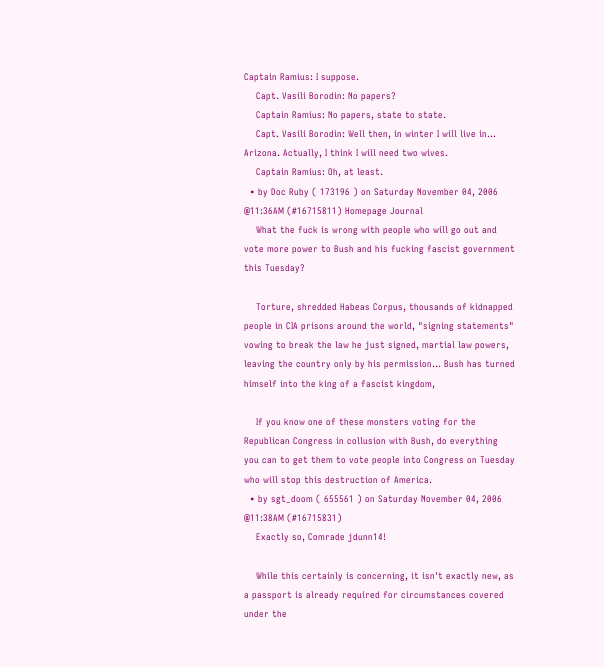Captain Ramius: I suppose.
    Capt. Vasili Borodin: No papers?
    Captain Ramius: No papers, state to state.
    Capt. Vasili Borodin: Well then, in winter I will live in... Arizona. Actually, I think I will need two wives.
    Captain Ramius: Oh, at least.
  • by Doc Ruby ( 173196 ) on Saturday November 04, 2006 @11:36AM (#16715811) Homepage Journal
    What the fuck is wrong with people who will go out and vote more power to Bush and his fucking fascist government this Tuesday?

    Torture, shredded Habeas Corpus, thousands of kidnapped people in CIA prisons around the world, "signing statements" vowing to break the law he just signed, martial law powers, leaving the country only by his permission... Bush has turned himself into the king of a fascist kingdom,

    If you know one of these monsters voting for the Republican Congress in collusion with Bush, do everything you can to get them to vote people into Congress on Tuesday who will stop this destruction of America.
  • by sgt_doom ( 655561 ) on Saturday November 04, 2006 @11:38AM (#16715831)
    Exactly so, Comrade jdunn14!

    While this certainly is concerning, it isn't exactly new, as a passport is already required for circumstances covered under the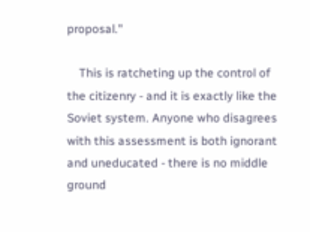proposal."

    This is ratcheting up the control of the citizenry - and it is exactly like the Soviet system. Anyone who disagrees with this assessment is both ignorant and uneducated - there is no middle ground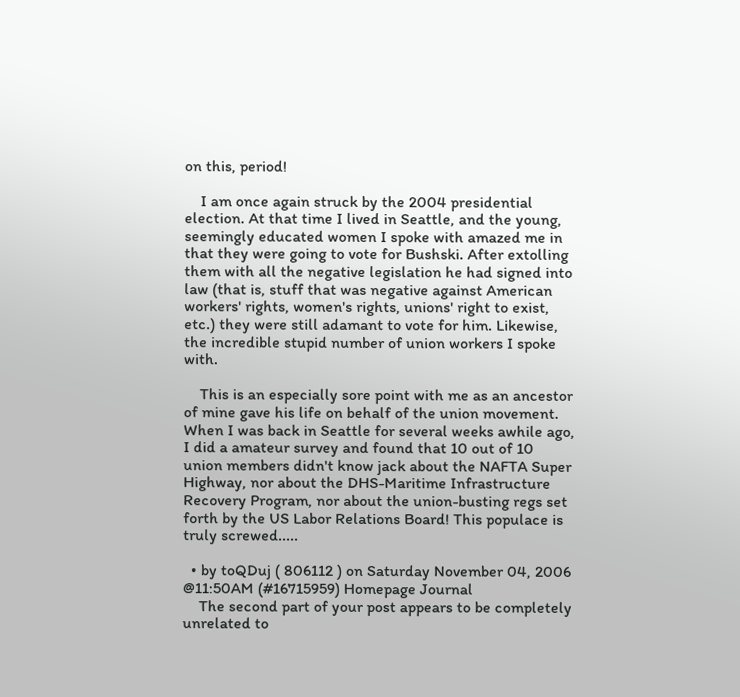on this, period!

    I am once again struck by the 2004 presidential election. At that time I lived in Seattle, and the young, seemingly educated women I spoke with amazed me in that they were going to vote for Bushski. After extolling them with all the negative legislation he had signed into law (that is, stuff that was negative against American workers' rights, women's rights, unions' right to exist, etc.) they were still adamant to vote for him. Likewise, the incredible stupid number of union workers I spoke with.

    This is an especially sore point with me as an ancestor of mine gave his life on behalf of the union movement. When I was back in Seattle for several weeks awhile ago, I did a amateur survey and found that 10 out of 10 union members didn't know jack about the NAFTA Super Highway, nor about the DHS-Maritime Infrastructure Recovery Program, nor about the union-busting regs set forth by the US Labor Relations Board! This populace is truly screwed.....

  • by toQDuj ( 806112 ) on Saturday November 04, 2006 @11:50AM (#16715959) Homepage Journal
    The second part of your post appears to be completely unrelated to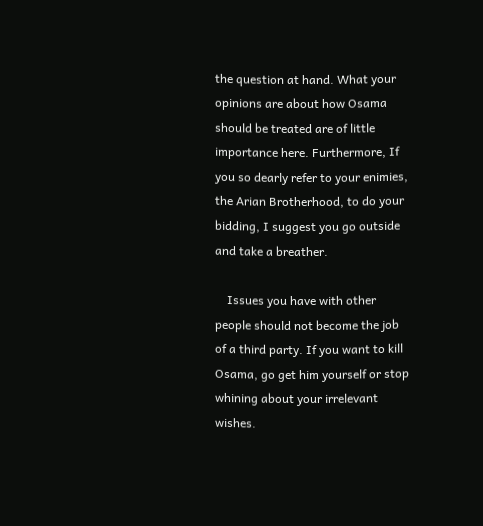the question at hand. What your opinions are about how Osama should be treated are of little importance here. Furthermore, If you so dearly refer to your enimies, the Arian Brotherhood, to do your bidding, I suggest you go outside and take a breather.

    Issues you have with other people should not become the job of a third party. If you want to kill Osama, go get him yourself or stop whining about your irrelevant wishes.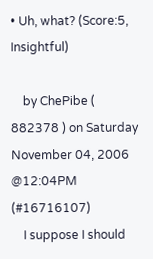• Uh, what? (Score:5, Insightful)

    by ChePibe ( 882378 ) on Saturday November 04, 2006 @12:04PM (#16716107)
    I suppose I should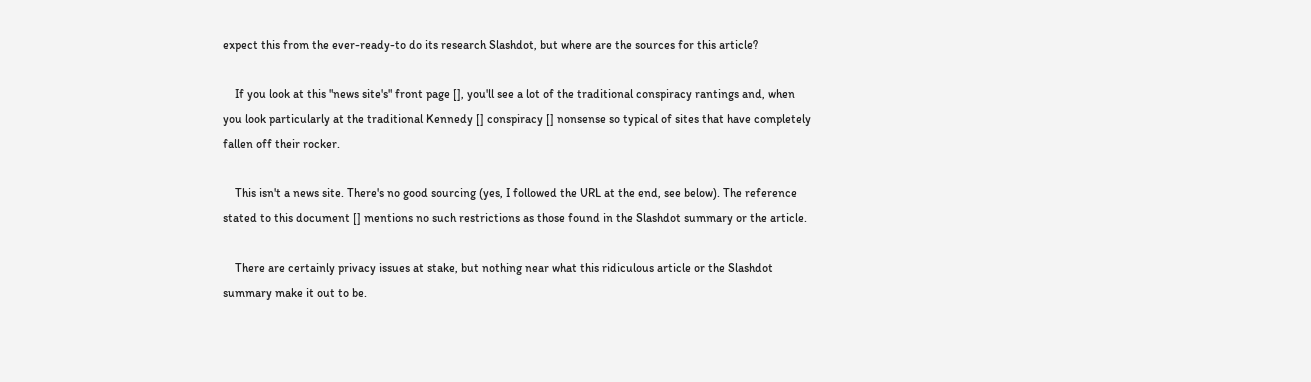expect this from the ever-ready-to do its research Slashdot, but where are the sources for this article?

    If you look at this "news site's" front page [], you'll see a lot of the traditional conspiracy rantings and, when you look particularly at the traditional Kennedy [] conspiracy [] nonsense so typical of sites that have completely fallen off their rocker.

    This isn't a news site. There's no good sourcing (yes, I followed the URL at the end, see below). The reference stated to this document [] mentions no such restrictions as those found in the Slashdot summary or the article.

    There are certainly privacy issues at stake, but nothing near what this ridiculous article or the Slashdot summary make it out to be.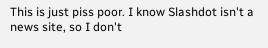This is just piss poor. I know Slashdot isn't a news site, so I don't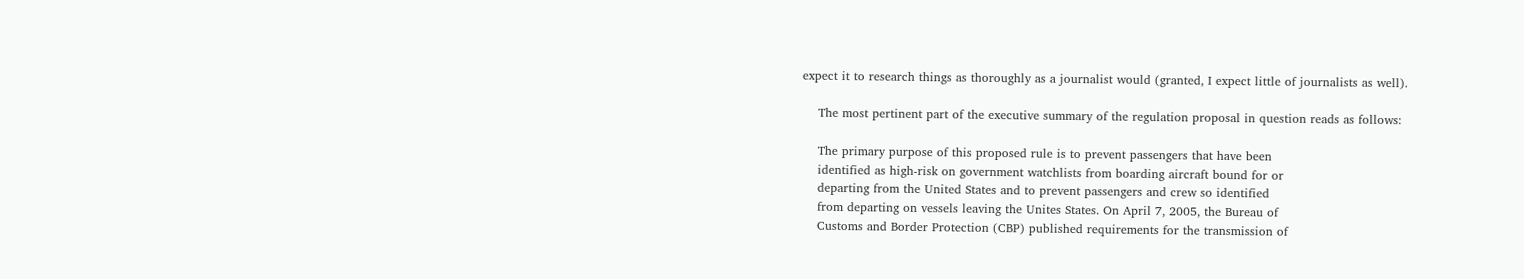expect it to research things as thoroughly as a journalist would (granted, I expect little of journalists as well).

    The most pertinent part of the executive summary of the regulation proposal in question reads as follows:

    The primary purpose of this proposed rule is to prevent passengers that have been
    identified as high-risk on government watchlists from boarding aircraft bound for or
    departing from the United States and to prevent passengers and crew so identified
    from departing on vessels leaving the Unites States. On April 7, 2005, the Bureau of
    Customs and Border Protection (CBP) published requirements for the transmission of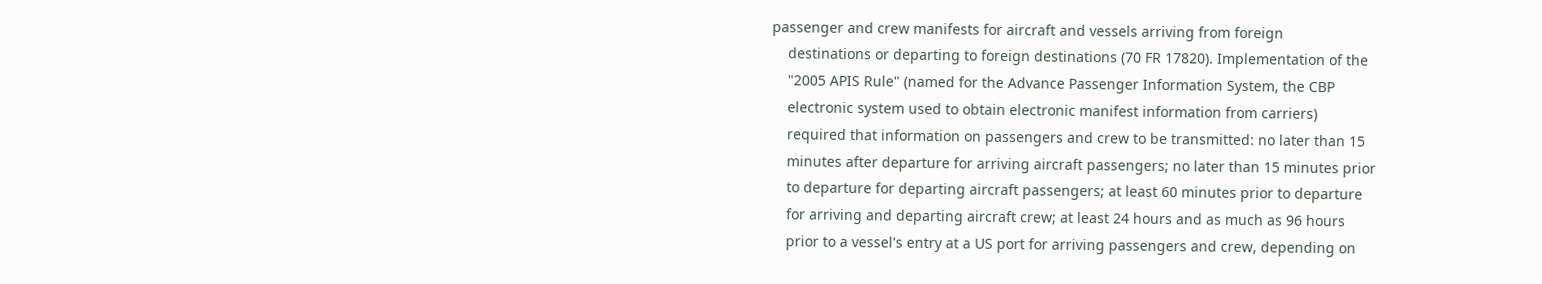passenger and crew manifests for aircraft and vessels arriving from foreign
    destinations or departing to foreign destinations (70 FR 17820). Implementation of the
    "2005 APIS Rule" (named for the Advance Passenger Information System, the CBP
    electronic system used to obtain electronic manifest information from carriers)
    required that information on passengers and crew to be transmitted: no later than 15
    minutes after departure for arriving aircraft passengers; no later than 15 minutes prior
    to departure for departing aircraft passengers; at least 60 minutes prior to departure
    for arriving and departing aircraft crew; at least 24 hours and as much as 96 hours
    prior to a vessel's entry at a US port for arriving passengers and crew, depending on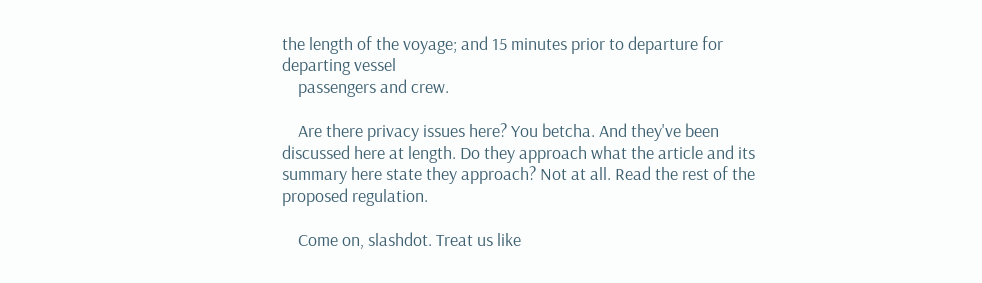the length of the voyage; and 15 minutes prior to departure for departing vessel
    passengers and crew.

    Are there privacy issues here? You betcha. And they've been discussed here at length. Do they approach what the article and its summary here state they approach? Not at all. Read the rest of the proposed regulation.

    Come on, slashdot. Treat us like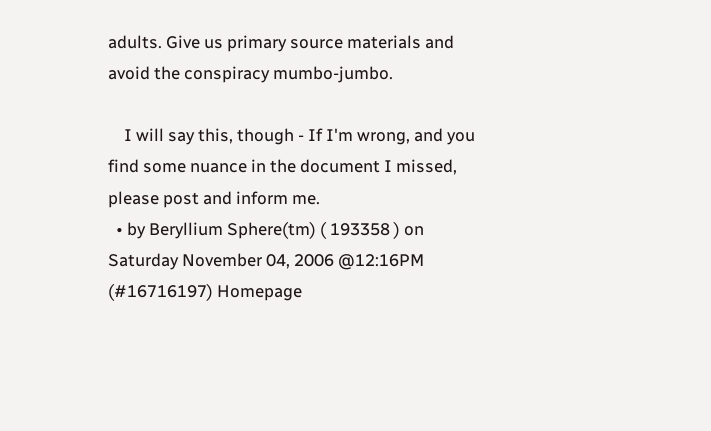adults. Give us primary source materials and avoid the conspiracy mumbo-jumbo.

    I will say this, though - If I'm wrong, and you find some nuance in the document I missed, please post and inform me.
  • by Beryllium Sphere(tm) ( 193358 ) on Saturday November 04, 2006 @12:16PM (#16716197) Homepage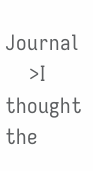Journal
    >I thought the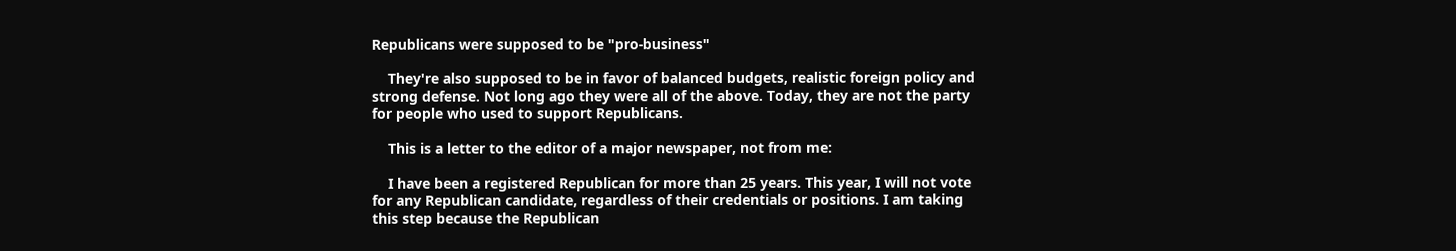Republicans were supposed to be "pro-business"

    They're also supposed to be in favor of balanced budgets, realistic foreign policy and strong defense. Not long ago they were all of the above. Today, they are not the party for people who used to support Republicans.

    This is a letter to the editor of a major newspaper, not from me:

    I have been a registered Republican for more than 25 years. This year, I will not vote for any Republican candidate, regardless of their credentials or positions. I am taking this step because the Republican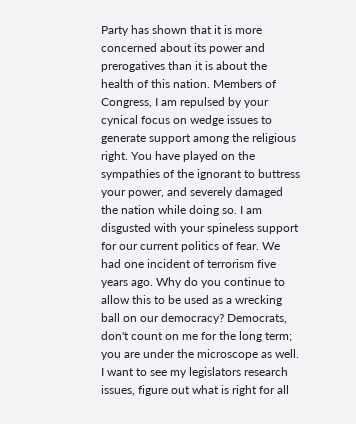Party has shown that it is more concerned about its power and prerogatives than it is about the health of this nation. Members of Congress, I am repulsed by your cynical focus on wedge issues to generate support among the religious right. You have played on the sympathies of the ignorant to buttress your power, and severely damaged the nation while doing so. I am disgusted with your spineless support for our current politics of fear. We had one incident of terrorism five years ago. Why do you continue to allow this to be used as a wrecking ball on our democracy? Democrats, don't count on me for the long term; you are under the microscope as well. I want to see my legislators research issues, figure out what is right for all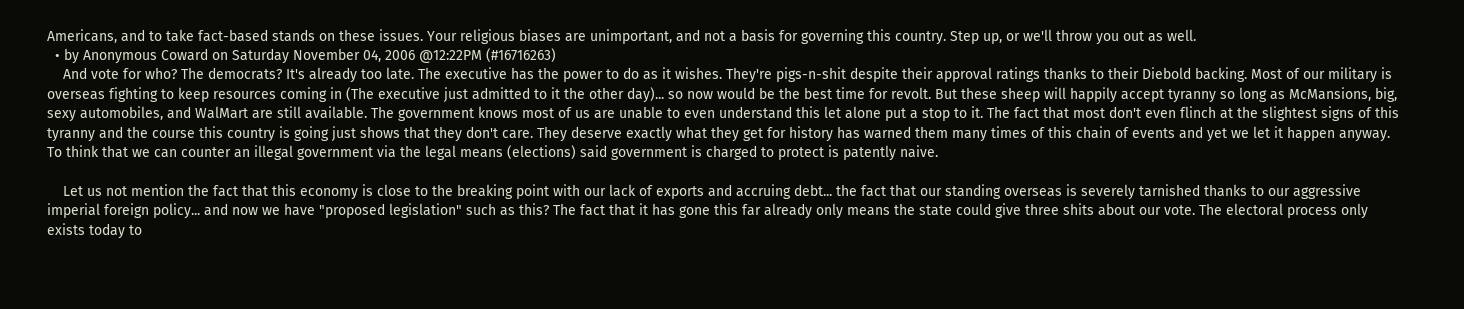Americans, and to take fact-based stands on these issues. Your religious biases are unimportant, and not a basis for governing this country. Step up, or we'll throw you out as well.
  • by Anonymous Coward on Saturday November 04, 2006 @12:22PM (#16716263)
    And vote for who? The democrats? It's already too late. The executive has the power to do as it wishes. They're pigs-n-shit despite their approval ratings thanks to their Diebold backing. Most of our military is overseas fighting to keep resources coming in (The executive just admitted to it the other day)... so now would be the best time for revolt. But these sheep will happily accept tyranny so long as McMansions, big, sexy automobiles, and WalMart are still available. The government knows most of us are unable to even understand this let alone put a stop to it. The fact that most don't even flinch at the slightest signs of this tyranny and the course this country is going just shows that they don't care. They deserve exactly what they get for history has warned them many times of this chain of events and yet we let it happen anyway. To think that we can counter an illegal government via the legal means (elections) said government is charged to protect is patently naive.

    Let us not mention the fact that this economy is close to the breaking point with our lack of exports and accruing debt... the fact that our standing overseas is severely tarnished thanks to our aggressive imperial foreign policy... and now we have "proposed legislation" such as this? The fact that it has gone this far already only means the state could give three shits about our vote. The electoral process only exists today to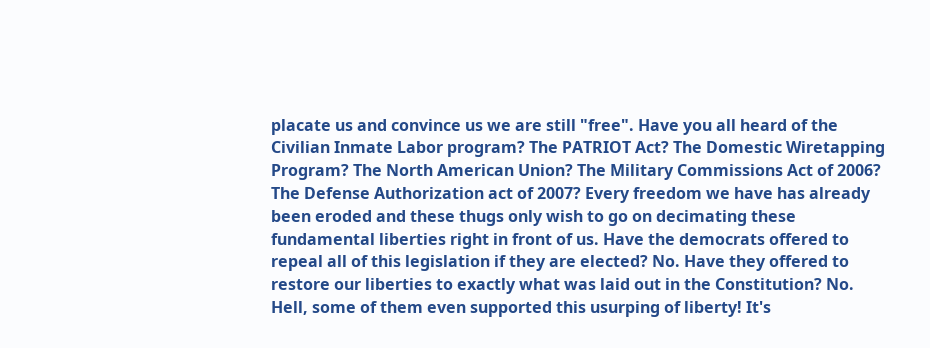placate us and convince us we are still "free". Have you all heard of the Civilian Inmate Labor program? The PATRIOT Act? The Domestic Wiretapping Program? The North American Union? The Military Commissions Act of 2006? The Defense Authorization act of 2007? Every freedom we have has already been eroded and these thugs only wish to go on decimating these fundamental liberties right in front of us. Have the democrats offered to repeal all of this legislation if they are elected? No. Have they offered to restore our liberties to exactly what was laid out in the Constitution? No. Hell, some of them even supported this usurping of liberty! It's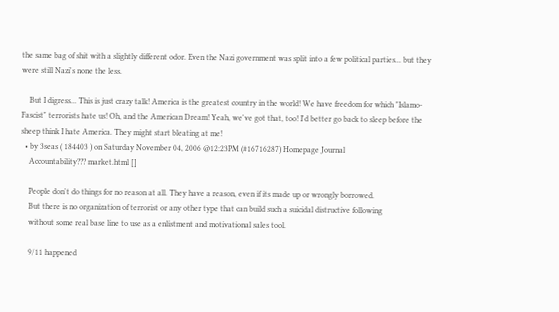the same bag of shit with a slightly different odor. Even the Nazi government was split into a few political parties... but they were still Nazi's none the less.

    But I digress... This is just crazy talk! America is the greatest country in the world! We have freedom for which "Islamo-Fascist" terrorists hate us! Oh, and the American Dream! Yeah, we've got that, too! I'd better go back to sleep before the sheep think I hate America. They might start bleating at me!
  • by 3seas ( 184403 ) on Saturday November 04, 2006 @12:23PM (#16716287) Homepage Journal
    Accountability??? market.html []

    People don't do things for no reason at all. They have a reason, even if its made up or wrongly borrowed.
    But there is no organization of terrorist or any other type that can build such a suicidal distructive following
    without some real base line to use as a enlistment and motivational sales tool.

    9/11 happened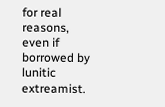for real reasons, even if borrowed by lunitic extreamist.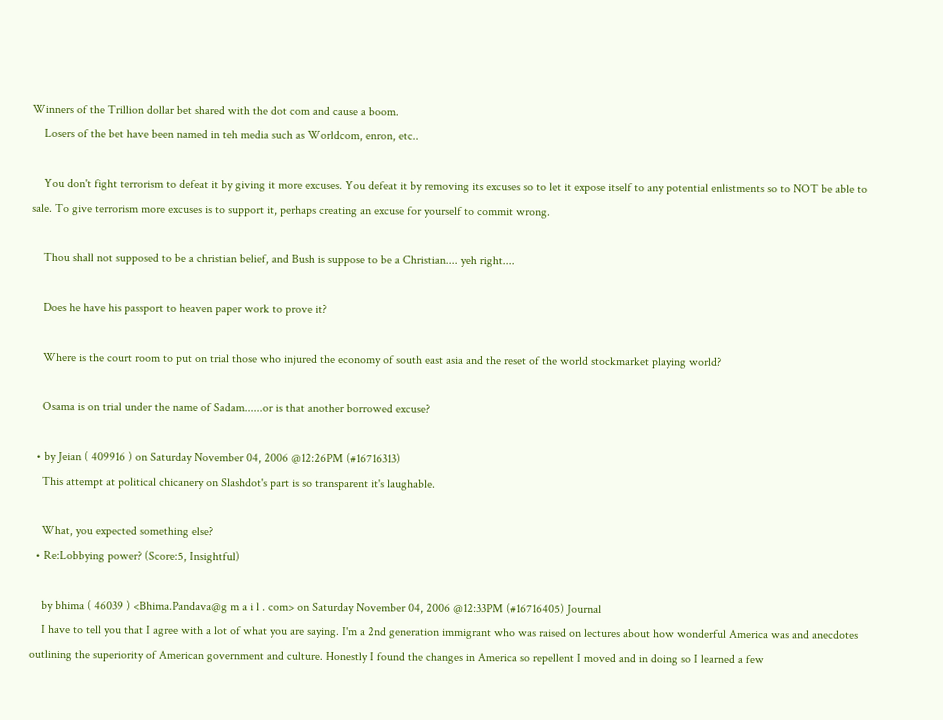Winners of the Trillion dollar bet shared with the dot com and cause a boom.
    Losers of the bet have been named in teh media such as Worldcom, enron, etc..

    You don't fight terrorism to defeat it by giving it more excuses. You defeat it by removing its excuses so to let it expose itself to any potential enlistments so to NOT be able to sale. To give terrorism more excuses is to support it, perhaps creating an excuse for yourself to commit wrong.

    Thou shall not supposed to be a christian belief, and Bush is suppose to be a Christian.... yeh right....

    Does he have his passport to heaven paper work to prove it?

    Where is the court room to put on trial those who injured the economy of south east asia and the reset of the world stockmarket playing world?

    Osama is on trial under the name of Sadam......or is that another borrowed excuse?

  • by Jeian ( 409916 ) on Saturday November 04, 2006 @12:26PM (#16716313)
    This attempt at political chicanery on Slashdot's part is so transparent it's laughable.

    What, you expected something else?
  • Re:Lobbying power? (Score:5, Insightful)

    by bhima ( 46039 ) <Bhima.Pandava@g m a i l . com> on Saturday November 04, 2006 @12:33PM (#16716405) Journal
    I have to tell you that I agree with a lot of what you are saying. I'm a 2nd generation immigrant who was raised on lectures about how wonderful America was and anecdotes outlining the superiority of American government and culture. Honestly I found the changes in America so repellent I moved and in doing so I learned a few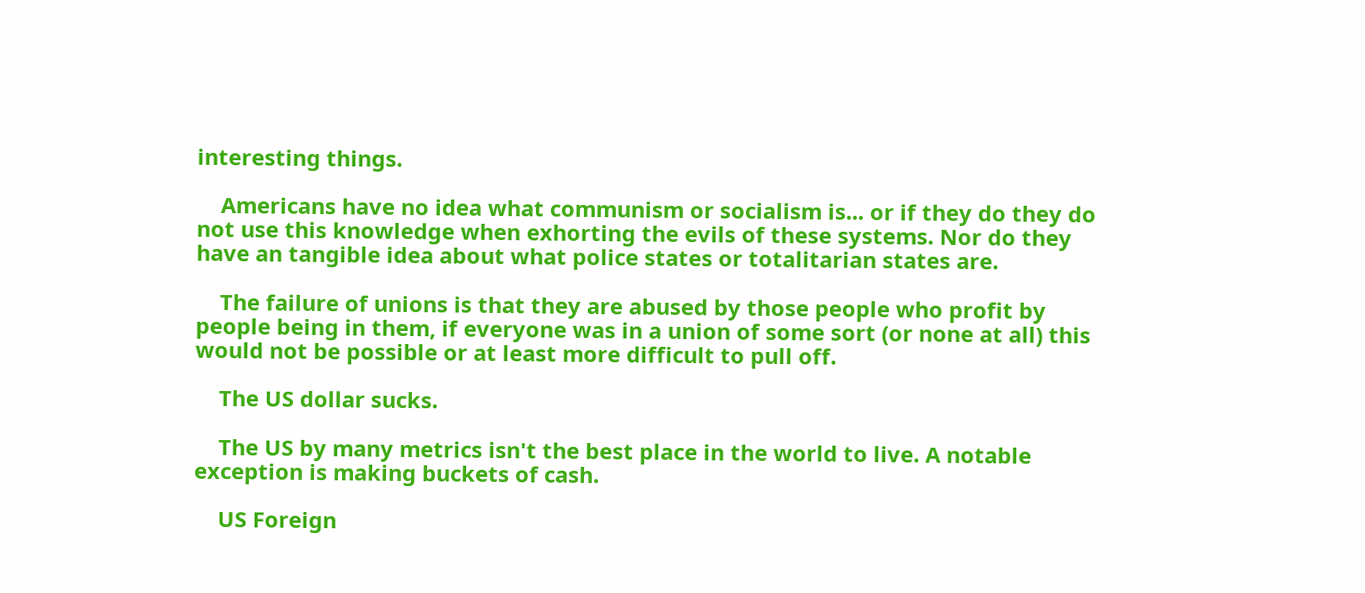interesting things.

    Americans have no idea what communism or socialism is... or if they do they do not use this knowledge when exhorting the evils of these systems. Nor do they have an tangible idea about what police states or totalitarian states are.

    The failure of unions is that they are abused by those people who profit by people being in them, if everyone was in a union of some sort (or none at all) this would not be possible or at least more difficult to pull off.

    The US dollar sucks.

    The US by many metrics isn't the best place in the world to live. A notable exception is making buckets of cash.

    US Foreign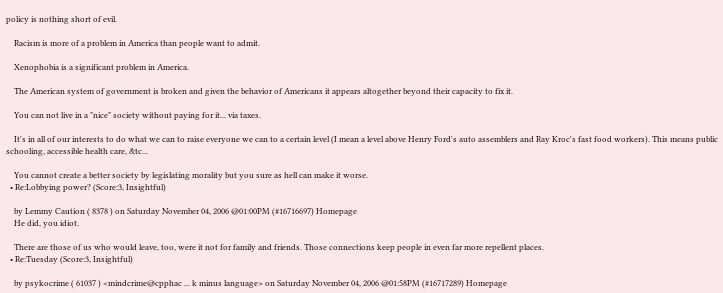policy is nothing short of evil.

    Racism is more of a problem in America than people want to admit.

    Xenophobia is a significant problem in America.

    The American system of government is broken and given the behavior of Americans it appears altogether beyond their capacity to fix it.

    You can not live in a "nice" society without paying for it... via taxes.

    It's in all of our interests to do what we can to raise everyone we can to a certain level (I mean a level above Henry Ford's auto assemblers and Ray Kroc's fast food workers). This means public schooling, accessible health care, &tc...

    You cannot create a better society by legislating morality but you sure as hell can make it worse.
  • Re:Lobbying power? (Score:3, Insightful)

    by Lemmy Caution ( 8378 ) on Saturday November 04, 2006 @01:00PM (#16716697) Homepage
    He did, you idiot.

    There are those of us who would leave, too, were it not for family and friends. Those connections keep people in even far more repellent places.
  • Re:Tuesday (Score:3, Insightful)

    by psykocrime ( 61037 ) <mindcrime@cpphac ... k minus language> on Saturday November 04, 2006 @01:58PM (#16717289) Homepage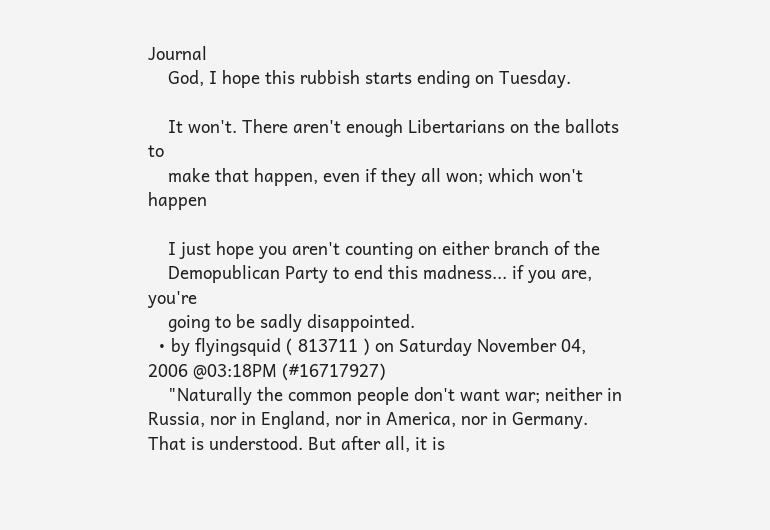Journal
    God, I hope this rubbish starts ending on Tuesday.

    It won't. There aren't enough Libertarians on the ballots to
    make that happen, even if they all won; which won't happen

    I just hope you aren't counting on either branch of the
    Demopublican Party to end this madness... if you are, you're
    going to be sadly disappointed.
  • by flyingsquid ( 813711 ) on Saturday November 04, 2006 @03:18PM (#16717927)
    "Naturally the common people don't want war; neither in Russia, nor in England, nor in America, nor in Germany. That is understood. But after all, it is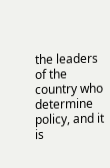the leaders of the country who determine policy, and it is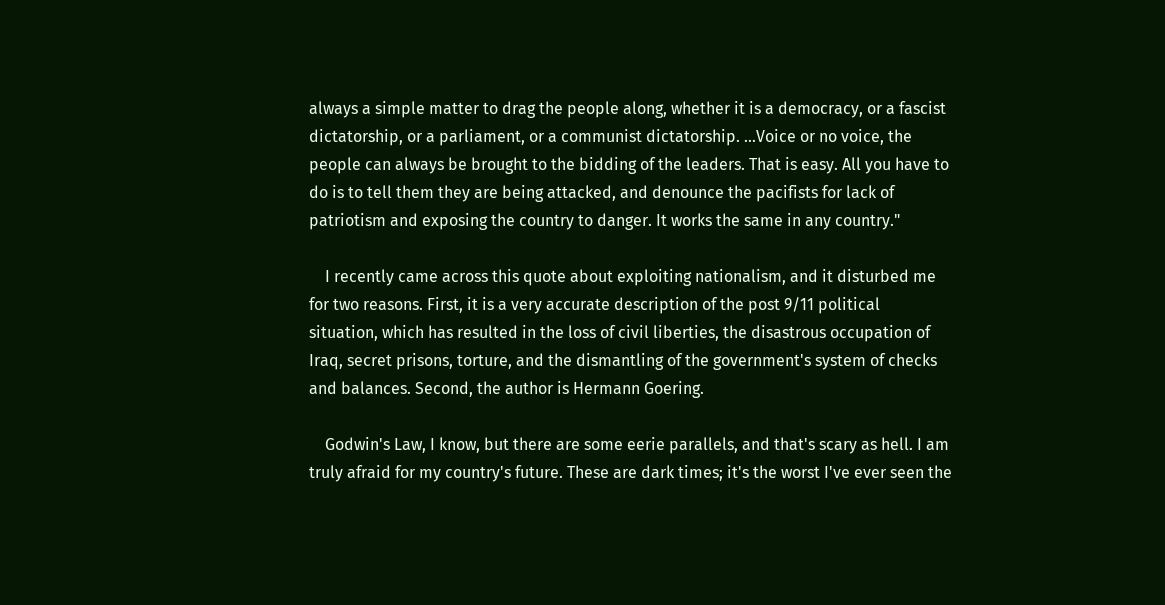always a simple matter to drag the people along, whether it is a democracy, or a fascist dictatorship, or a parliament, or a communist dictatorship. ...Voice or no voice, the people can always be brought to the bidding of the leaders. That is easy. All you have to do is to tell them they are being attacked, and denounce the pacifists for lack of patriotism and exposing the country to danger. It works the same in any country."

    I recently came across this quote about exploiting nationalism, and it disturbed me for two reasons. First, it is a very accurate description of the post 9/11 political situation, which has resulted in the loss of civil liberties, the disastrous occupation of Iraq, secret prisons, torture, and the dismantling of the government's system of checks and balances. Second, the author is Hermann Goering.

    Godwin's Law, I know, but there are some eerie parallels, and that's scary as hell. I am truly afraid for my country's future. These are dark times; it's the worst I've ever seen the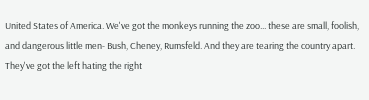United States of America. We've got the monkeys running the zoo... these are small, foolish, and dangerous little men- Bush, Cheney, Rumsfeld. And they are tearing the country apart. They've got the left hating the right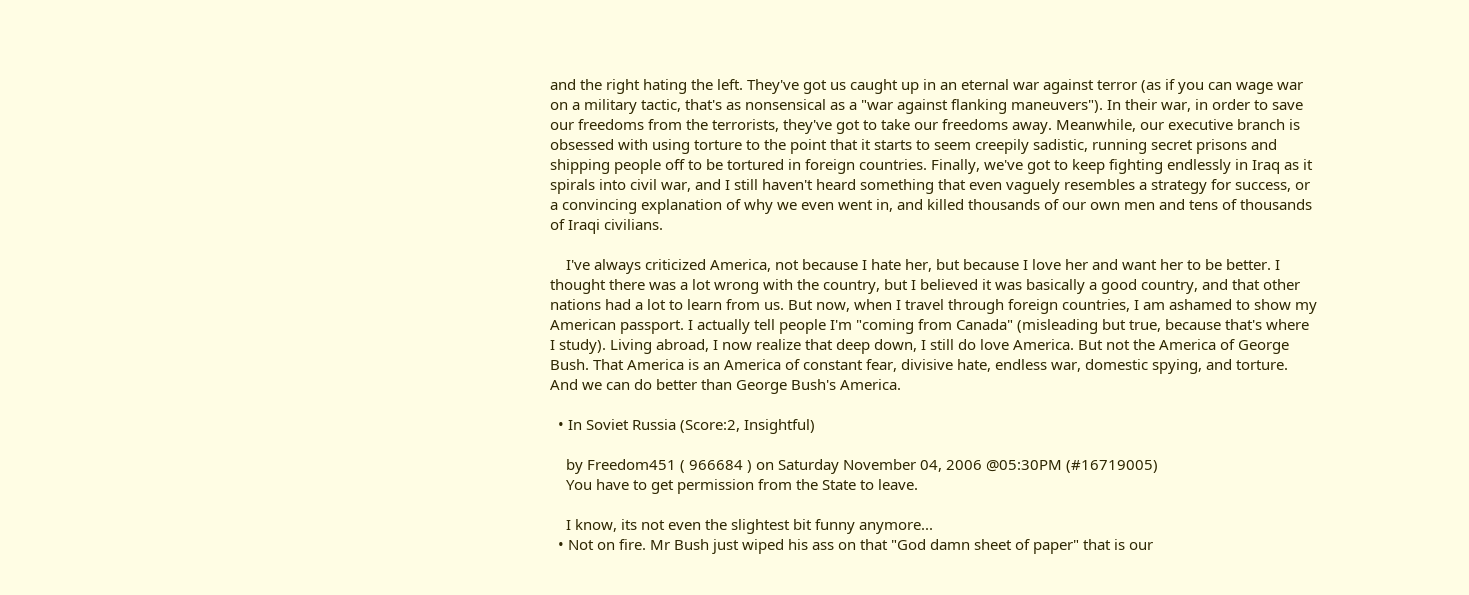and the right hating the left. They've got us caught up in an eternal war against terror (as if you can wage war on a military tactic, that's as nonsensical as a "war against flanking maneuvers"). In their war, in order to save our freedoms from the terrorists, they've got to take our freedoms away. Meanwhile, our executive branch is obsessed with using torture to the point that it starts to seem creepily sadistic, running secret prisons and shipping people off to be tortured in foreign countries. Finally, we've got to keep fighting endlessly in Iraq as it spirals into civil war, and I still haven't heard something that even vaguely resembles a strategy for success, or a convincing explanation of why we even went in, and killed thousands of our own men and tens of thousands of Iraqi civilians.

    I've always criticized America, not because I hate her, but because I love her and want her to be better. I thought there was a lot wrong with the country, but I believed it was basically a good country, and that other nations had a lot to learn from us. But now, when I travel through foreign countries, I am ashamed to show my American passport. I actually tell people I'm "coming from Canada" (misleading but true, because that's where I study). Living abroad, I now realize that deep down, I still do love America. But not the America of George Bush. That America is an America of constant fear, divisive hate, endless war, domestic spying, and torture. And we can do better than George Bush's America.

  • In Soviet Russia (Score:2, Insightful)

    by Freedom451 ( 966684 ) on Saturday November 04, 2006 @05:30PM (#16719005)
    You have to get permission from the State to leave.

    I know, its not even the slightest bit funny anymore...
  • Not on fire. Mr Bush just wiped his ass on that "God damn sheet of paper" that is our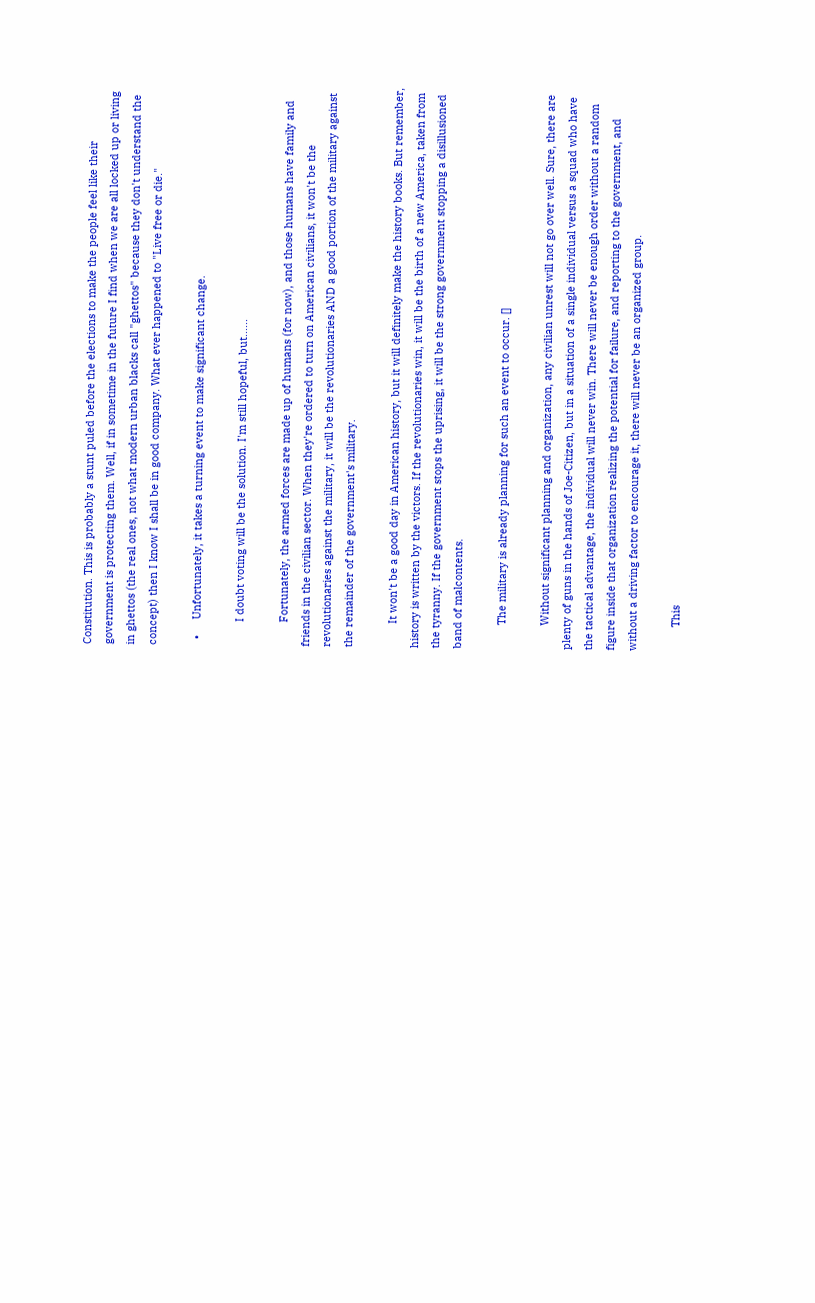Constitution. This is probably a stunt puled before the elections to make the people feel like their government is protecting them. Well, if in sometime in the future I find when we are all locked up or living in ghettos (the real ones, not what modern urban blacks call "ghettos" because they don't understand the concept) then I know I shall be in good company. What ever happened to "Live free or die."

  •     Unfortunately, it takes a turning event to make significant change.

        I doubt voting will be the solution. I'm still hopeful, but......

        Fortunately, the armed forces are made up of humans (for now), and those humans have family and friends in the civilian sector. When they're ordered to turn on American civilians, it won't be the revolutionaries against the military, it will be the revolutionaries AND a good portion of the military against the remainder of the government's military.

        It won't be a good day in American history, but it will definitely make the history books. But remember, history is written by the victors. If the revolutionaries win, it will be the birth of a new America, taken from the tyranny. If the government stops the uprising, it will be the strong government stopping a disillusioned band of malcontents.

        The military is already planning for such an event to occur. []

        Without significant planning and organization, any civilian unrest will not go over well. Sure, there are plenty of guns in the hands of Joe-Citizen, but in a situation of a single individual versus a squad who have the tactical advantage, the individual will never win. There will never be enough order without a random figure inside that organization realizing the potential for failure, and reporting to the government, and without a driving factor to encourage it, there will never be an organized group.

        This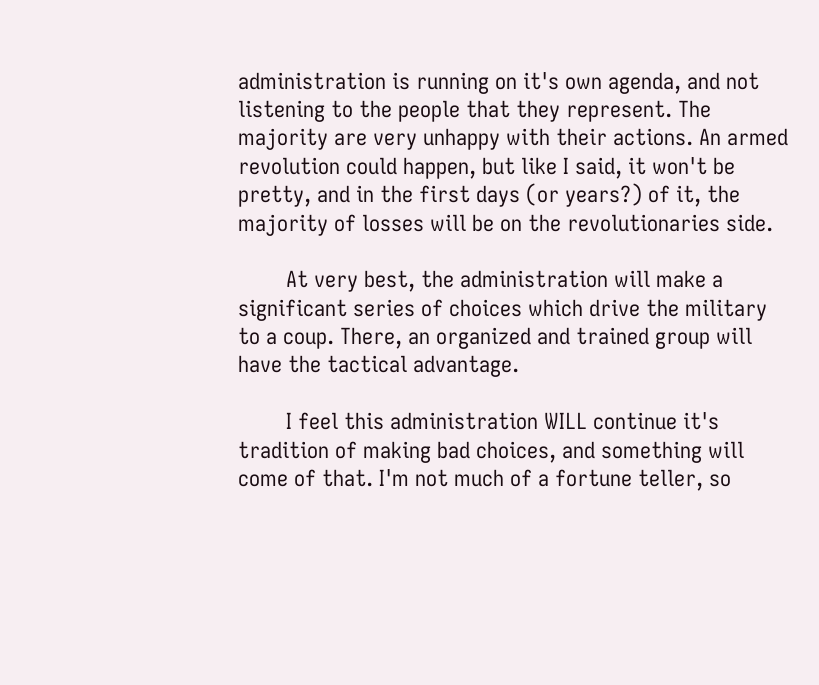administration is running on it's own agenda, and not listening to the people that they represent. The majority are very unhappy with their actions. An armed revolution could happen, but like I said, it won't be pretty, and in the first days (or years?) of it, the majority of losses will be on the revolutionaries side.

        At very best, the administration will make a significant series of choices which drive the military to a coup. There, an organized and trained group will have the tactical advantage.

        I feel this administration WILL continue it's tradition of making bad choices, and something will come of that. I'm not much of a fortune teller, so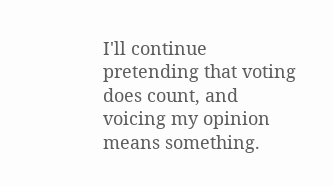I'll continue pretending that voting does count, and voicing my opinion means something.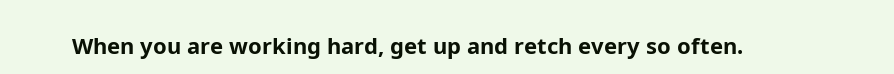When you are working hard, get up and retch every so often.